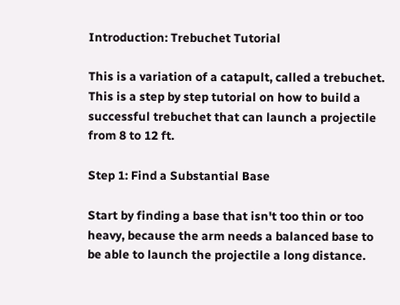Introduction: Trebuchet Tutorial

This is a variation of a catapult, called a trebuchet. This is a step by step tutorial on how to build a successful trebuchet that can launch a projectile from 8 to 12 ft.

Step 1: Find a Substantial Base

Start by finding a base that isn't too thin or too heavy, because the arm needs a balanced base to be able to launch the projectile a long distance.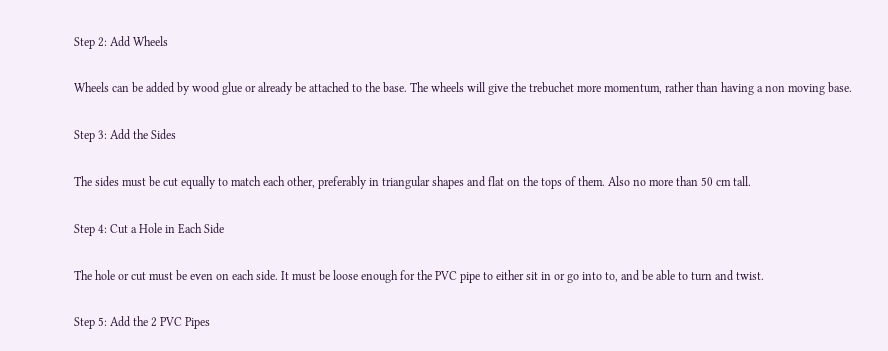Step 2: Add Wheels

Wheels can be added by wood glue or already be attached to the base. The wheels will give the trebuchet more momentum, rather than having a non moving base.

Step 3: Add the Sides

The sides must be cut equally to match each other, preferably in triangular shapes and flat on the tops of them. Also no more than 50 cm tall.

Step 4: Cut a Hole in Each Side

The hole or cut must be even on each side. It must be loose enough for the PVC pipe to either sit in or go into to, and be able to turn and twist.

Step 5: Add the 2 PVC Pipes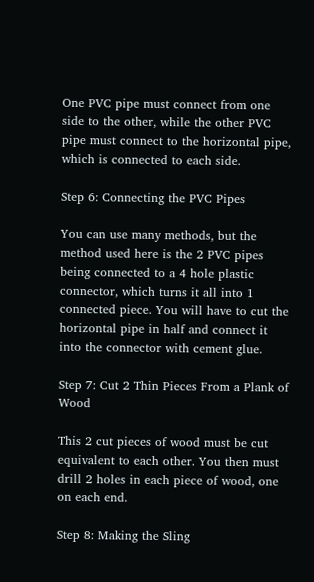One PVC pipe must connect from one side to the other, while the other PVC pipe must connect to the horizontal pipe, which is connected to each side.

Step 6: Connecting the PVC Pipes

You can use many methods, but the method used here is the 2 PVC pipes being connected to a 4 hole plastic connector, which turns it all into 1 connected piece. You will have to cut the horizontal pipe in half and connect it into the connector with cement glue.

Step 7: Cut 2 Thin Pieces From a Plank of Wood

This 2 cut pieces of wood must be cut equivalent to each other. You then must drill 2 holes in each piece of wood, one on each end.

Step 8: Making the Sling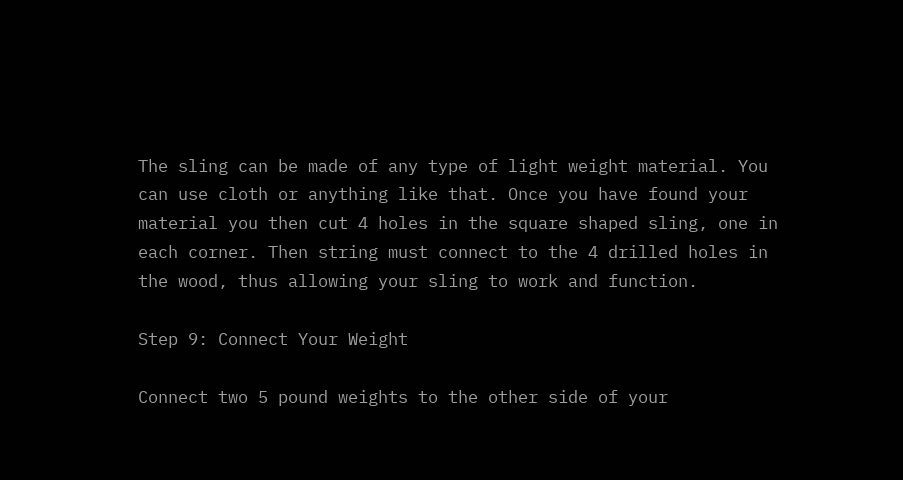The sling can be made of any type of light weight material. You can use cloth or anything like that. Once you have found your material you then cut 4 holes in the square shaped sling, one in each corner. Then string must connect to the 4 drilled holes in the wood, thus allowing your sling to work and function.

Step 9: Connect Your Weight

Connect two 5 pound weights to the other side of your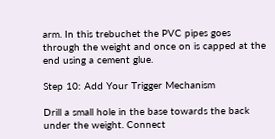arm. In this trebuchet the PVC pipes goes through the weight and once on is capped at the end using a cement glue.

Step 10: Add Your Trigger Mechanism

Drill a small hole in the base towards the back under the weight. Connect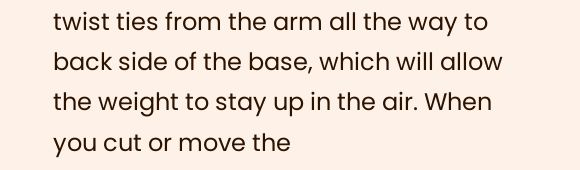twist ties from the arm all the way to back side of the base, which will allow the weight to stay up in the air. When you cut or move the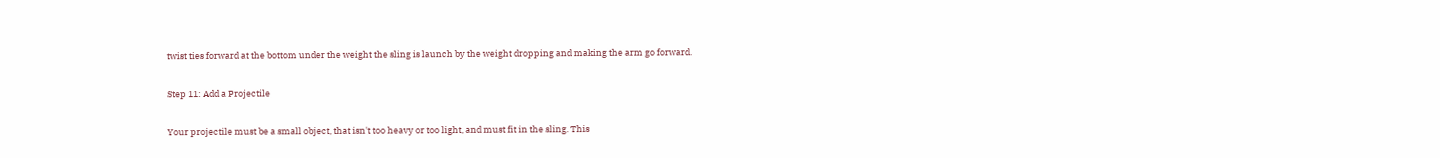twist ties forward at the bottom under the weight the sling is launch by the weight dropping and making the arm go forward.

Step 11: Add a Projectile

Your projectile must be a small object, that isn't too heavy or too light, and must fit in the sling. This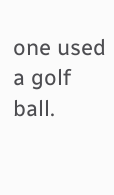one used a golf ball.